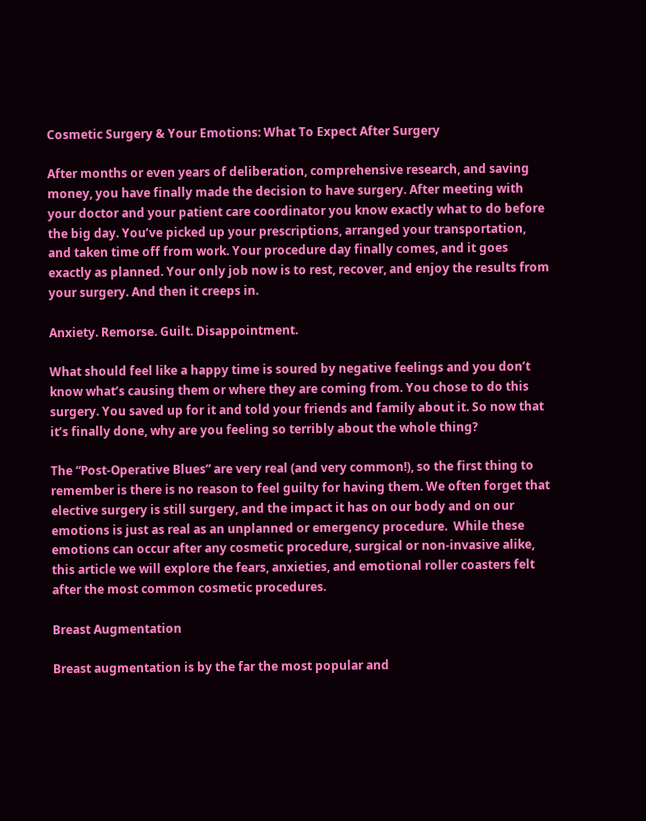Cosmetic Surgery & Your Emotions: What To Expect After Surgery

After months or even years of deliberation, comprehensive research, and saving money, you have finally made the decision to have surgery. After meeting with your doctor and your patient care coordinator you know exactly what to do before the big day. You’ve picked up your prescriptions, arranged your transportation, and taken time off from work. Your procedure day finally comes, and it goes exactly as planned. Your only job now is to rest, recover, and enjoy the results from your surgery. And then it creeps in.

Anxiety. Remorse. Guilt. Disappointment.

What should feel like a happy time is soured by negative feelings and you don’t know what’s causing them or where they are coming from. You chose to do this surgery. You saved up for it and told your friends and family about it. So now that it’s finally done, why are you feeling so terribly about the whole thing?

The “Post-Operative Blues” are very real (and very common!), so the first thing to remember is there is no reason to feel guilty for having them. We often forget that elective surgery is still surgery, and the impact it has on our body and on our emotions is just as real as an unplanned or emergency procedure.  While these emotions can occur after any cosmetic procedure, surgical or non-invasive alike, this article we will explore the fears, anxieties, and emotional roller coasters felt after the most common cosmetic procedures.

Breast Augmentation

Breast augmentation is by the far the most popular and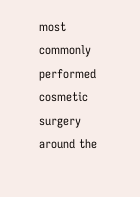most commonly performed cosmetic surgery around the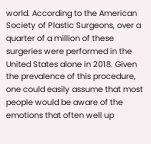world. According to the American Society of Plastic Surgeons, over a quarter of a million of these surgeries were performed in the United States alone in 2018. Given the prevalence of this procedure, one could easily assume that most people would be aware of the emotions that often well up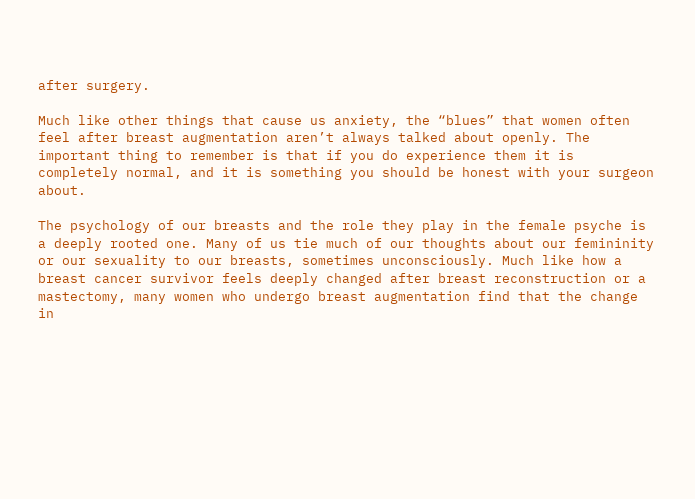after surgery.

Much like other things that cause us anxiety, the “blues” that women often feel after breast augmentation aren’t always talked about openly. The important thing to remember is that if you do experience them it is completely normal, and it is something you should be honest with your surgeon about.

The psychology of our breasts and the role they play in the female psyche is a deeply rooted one. Many of us tie much of our thoughts about our femininity or our sexuality to our breasts, sometimes unconsciously. Much like how a breast cancer survivor feels deeply changed after breast reconstruction or a mastectomy, many women who undergo breast augmentation find that the change in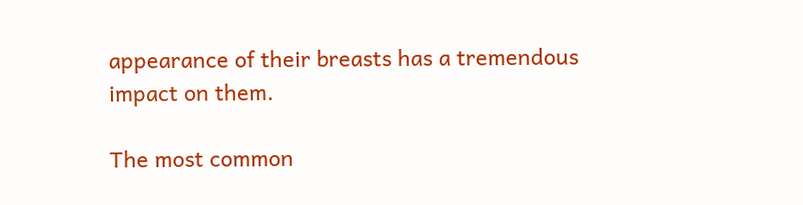appearance of their breasts has a tremendous impact on them.

The most common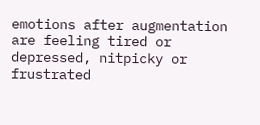emotions after augmentation are feeling tired or depressed, nitpicky or frustrated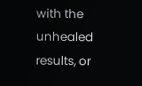with the unhealed results, or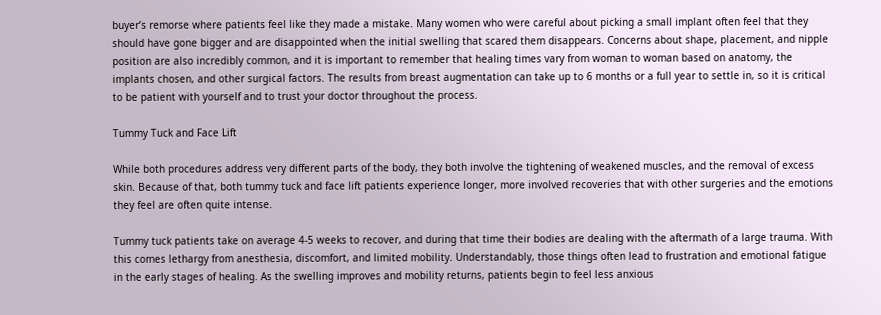buyer’s remorse where patients feel like they made a mistake. Many women who were careful about picking a small implant often feel that they should have gone bigger and are disappointed when the initial swelling that scared them disappears. Concerns about shape, placement, and nipple position are also incredibly common, and it is important to remember that healing times vary from woman to woman based on anatomy, the implants chosen, and other surgical factors. The results from breast augmentation can take up to 6 months or a full year to settle in, so it is critical to be patient with yourself and to trust your doctor throughout the process.

Tummy Tuck and Face Lift

While both procedures address very different parts of the body, they both involve the tightening of weakened muscles, and the removal of excess skin. Because of that, both tummy tuck and face lift patients experience longer, more involved recoveries that with other surgeries and the emotions they feel are often quite intense.

Tummy tuck patients take on average 4-5 weeks to recover, and during that time their bodies are dealing with the aftermath of a large trauma. With this comes lethargy from anesthesia, discomfort, and limited mobility. Understandably, those things often lead to frustration and emotional fatigue in the early stages of healing. As the swelling improves and mobility returns, patients begin to feel less anxious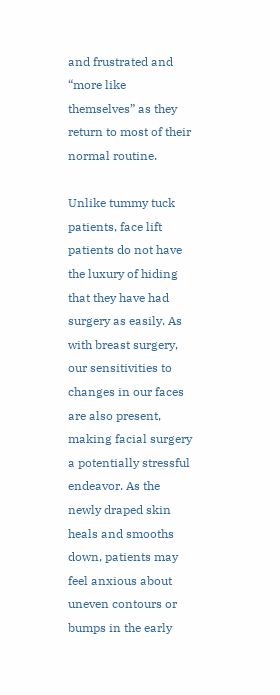and frustrated and “more like themselves” as they return to most of their normal routine.

Unlike tummy tuck patients, face lift patients do not have the luxury of hiding that they have had surgery as easily. As with breast surgery, our sensitivities to changes in our faces are also present, making facial surgery a potentially stressful endeavor. As the newly draped skin heals and smooths down, patients may feel anxious about uneven contours or bumps in the early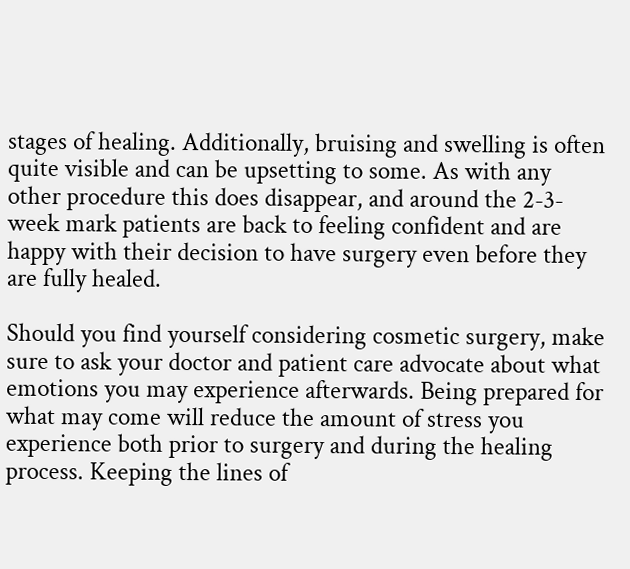stages of healing. Additionally, bruising and swelling is often quite visible and can be upsetting to some. As with any other procedure this does disappear, and around the 2-3-week mark patients are back to feeling confident and are happy with their decision to have surgery even before they are fully healed.

Should you find yourself considering cosmetic surgery, make sure to ask your doctor and patient care advocate about what emotions you may experience afterwards. Being prepared for what may come will reduce the amount of stress you experience both prior to surgery and during the healing process. Keeping the lines of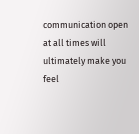communication open at all times will ultimately make you feel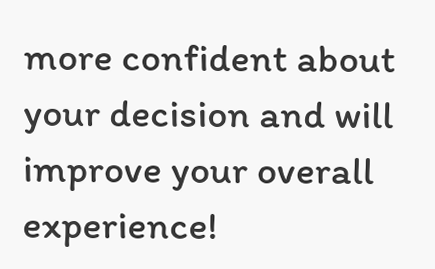more confident about your decision and will improve your overall experience!